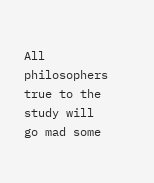All philosophers true to the study will go mad some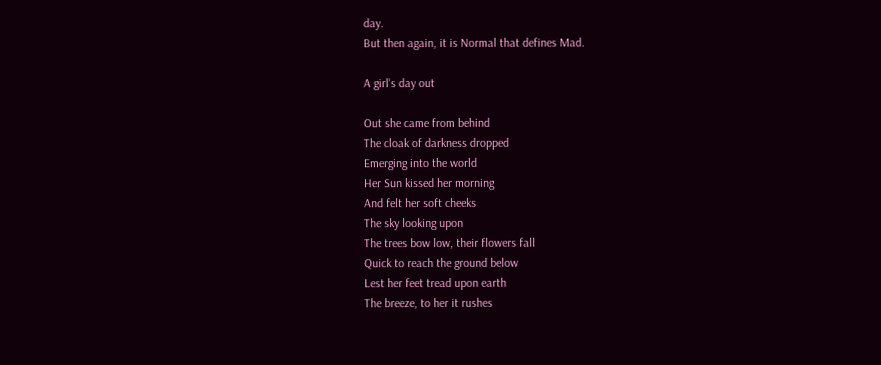day.
But then again, it is Normal that defines Mad.

A girl's day out

Out she came from behind
The cloak of darkness dropped
Emerging into the world
Her Sun kissed her morning
And felt her soft cheeks
The sky looking upon
The trees bow low, their flowers fall
Quick to reach the ground below
Lest her feet tread upon earth
The breeze, to her it rushes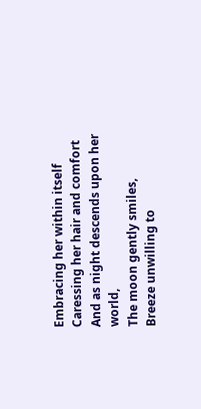Embracing her within itself
Caressing her hair and comfort
And as night descends upon her world,
The moon gently smiles,
Breeze unwilling to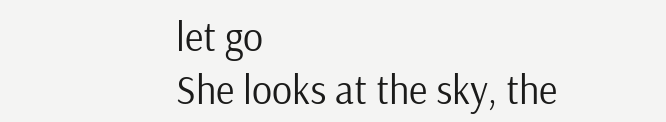let go
She looks at the sky, the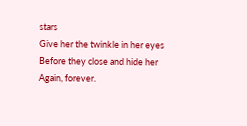stars
Give her the twinkle in her eyes
Before they close and hide her
Again, forever.